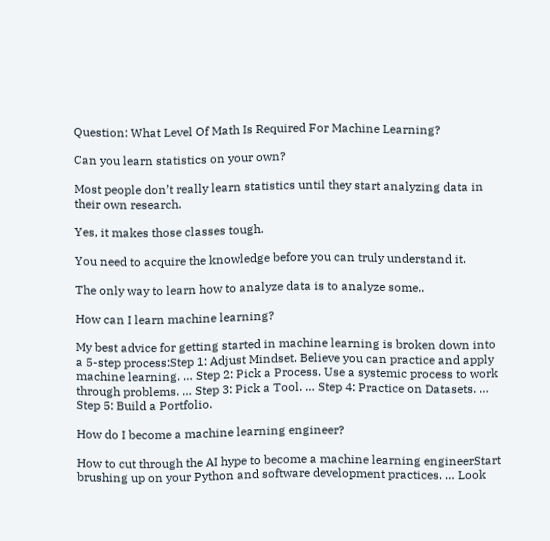Question: What Level Of Math Is Required For Machine Learning?

Can you learn statistics on your own?

Most people don’t really learn statistics until they start analyzing data in their own research.

Yes, it makes those classes tough.

You need to acquire the knowledge before you can truly understand it.

The only way to learn how to analyze data is to analyze some..

How can I learn machine learning?

My best advice for getting started in machine learning is broken down into a 5-step process:Step 1: Adjust Mindset. Believe you can practice and apply machine learning. … Step 2: Pick a Process. Use a systemic process to work through problems. … Step 3: Pick a Tool. … Step 4: Practice on Datasets. … Step 5: Build a Portfolio.

How do I become a machine learning engineer?

How to cut through the AI hype to become a machine learning engineerStart brushing up on your Python and software development practices. … Look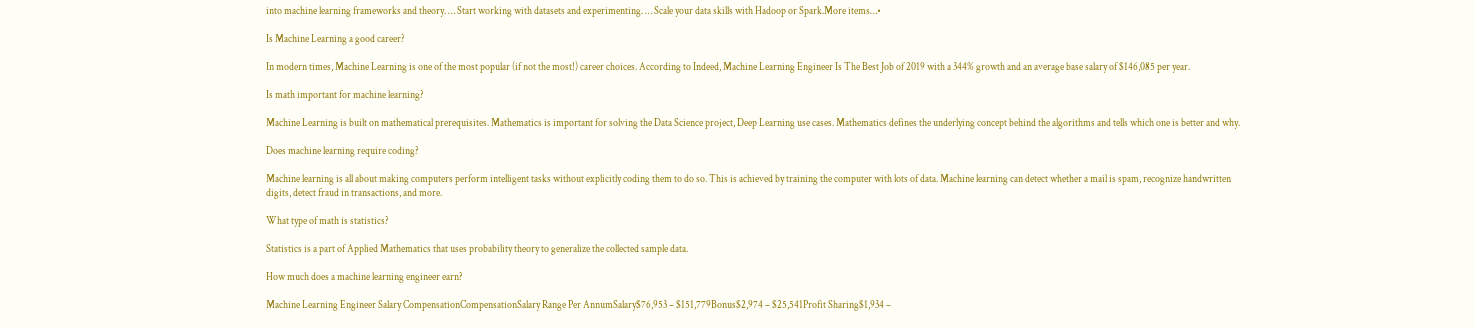into machine learning frameworks and theory. … Start working with datasets and experimenting. … Scale your data skills with Hadoop or Spark.More items…•

Is Machine Learning a good career?

In modern times, Machine Learning is one of the most popular (if not the most!) career choices. According to Indeed, Machine Learning Engineer Is The Best Job of 2019 with a 344% growth and an average base salary of $146,085 per year.

Is math important for machine learning?

Machine Learning is built on mathematical prerequisites. Mathematics is important for solving the Data Science project, Deep Learning use cases. Mathematics defines the underlying concept behind the algorithms and tells which one is better and why.

Does machine learning require coding?

Machine learning is all about making computers perform intelligent tasks without explicitly coding them to do so. This is achieved by training the computer with lots of data. Machine learning can detect whether a mail is spam, recognize handwritten digits, detect fraud in transactions, and more.

What type of math is statistics?

Statistics is a part of Applied Mathematics that uses probability theory to generalize the collected sample data.

How much does a machine learning engineer earn?

Machine Learning Engineer Salary CompensationCompensationSalary Range Per AnnumSalary$76,953 – $151,779Bonus$2,974 – $25,541Profit Sharing$1,934 –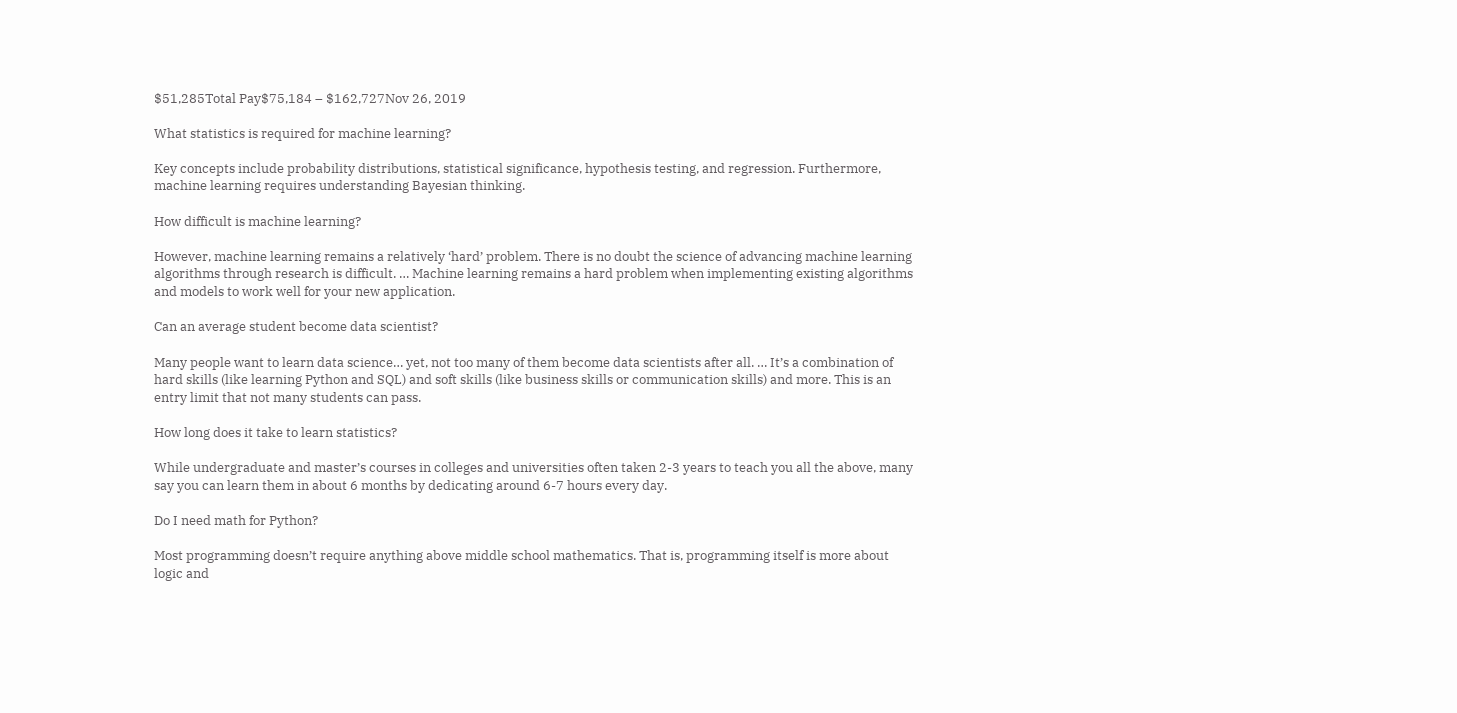$51,285Total Pay$75,184 – $162,727Nov 26, 2019

What statistics is required for machine learning?

Key concepts include probability distributions, statistical significance, hypothesis testing, and regression. Furthermore, machine learning requires understanding Bayesian thinking.

How difficult is machine learning?

However, machine learning remains a relatively ‘hard’ problem. There is no doubt the science of advancing machine learning algorithms through research is difficult. … Machine learning remains a hard problem when implementing existing algorithms and models to work well for your new application.

Can an average student become data scientist?

Many people want to learn data science… yet, not too many of them become data scientists after all. … It’s a combination of hard skills (like learning Python and SQL) and soft skills (like business skills or communication skills) and more. This is an entry limit that not many students can pass.

How long does it take to learn statistics?

While undergraduate and master’s courses in colleges and universities often taken 2-3 years to teach you all the above, many say you can learn them in about 6 months by dedicating around 6-7 hours every day.

Do I need math for Python?

Most programming doesn’t require anything above middle school mathematics. That is, programming itself is more about logic and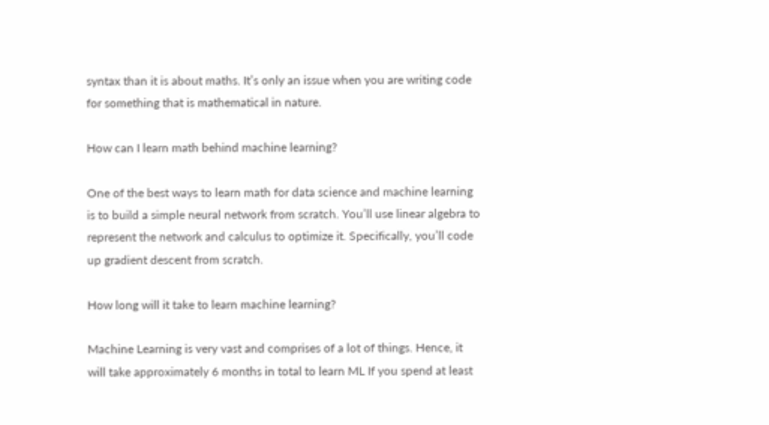syntax than it is about maths. It’s only an issue when you are writing code for something that is mathematical in nature.

How can I learn math behind machine learning?

One of the best ways to learn math for data science and machine learning is to build a simple neural network from scratch. You’ll use linear algebra to represent the network and calculus to optimize it. Specifically, you’ll code up gradient descent from scratch.

How long will it take to learn machine learning?

Machine Learning is very vast and comprises of a lot of things. Hence, it will take approximately 6 months in total to learn ML If you spend at least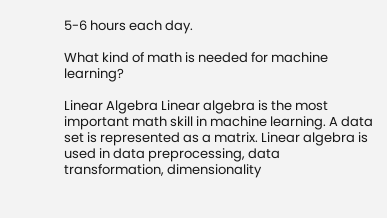5-6 hours each day.

What kind of math is needed for machine learning?

Linear Algebra Linear algebra is the most important math skill in machine learning. A data set is represented as a matrix. Linear algebra is used in data preprocessing, data transformation, dimensionality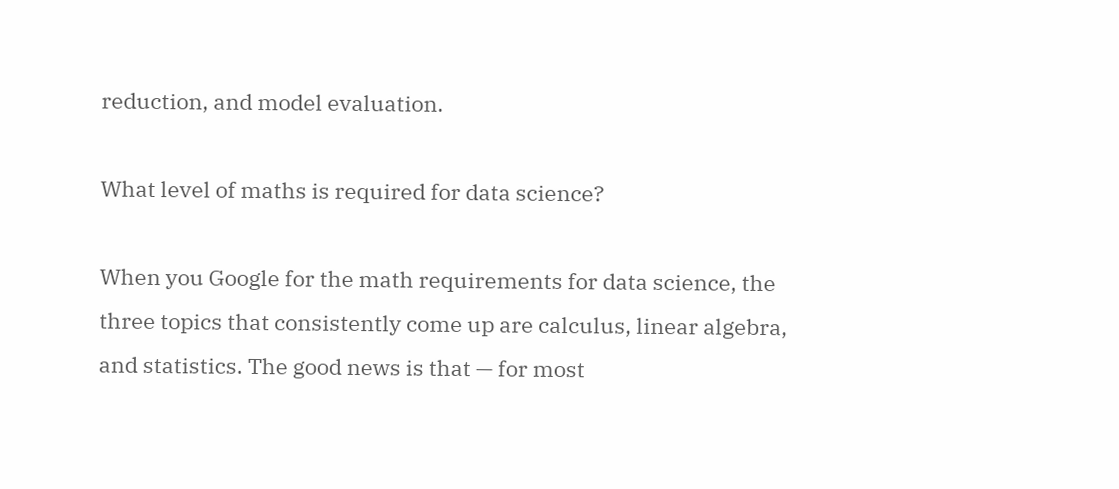reduction, and model evaluation.

What level of maths is required for data science?

When you Google for the math requirements for data science, the three topics that consistently come up are calculus, linear algebra, and statistics. The good news is that — for most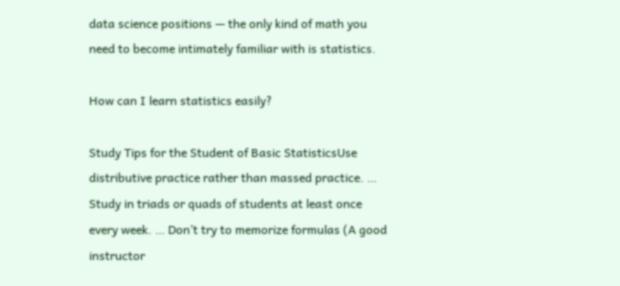data science positions — the only kind of math you need to become intimately familiar with is statistics.

How can I learn statistics easily?

Study Tips for the Student of Basic StatisticsUse distributive practice rather than massed practice. … Study in triads or quads of students at least once every week. … Don’t try to memorize formulas (A good instructor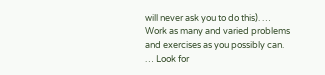will never ask you to do this). … Work as many and varied problems and exercises as you possibly can. … Look for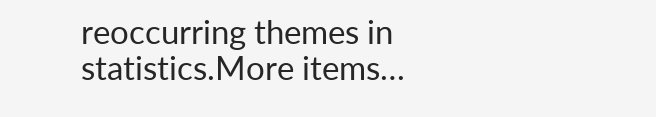reoccurring themes in statistics.More items…